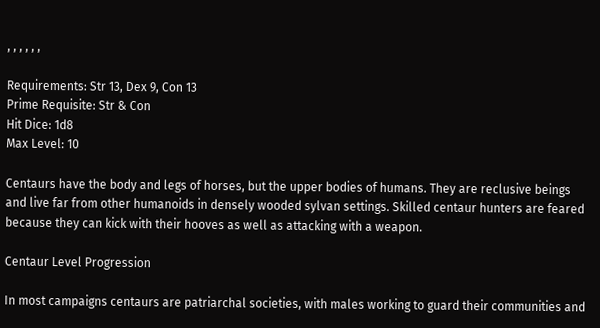, , , , , ,

Requirements: Str 13, Dex 9, Con 13
Prime Requisite: Str & Con
Hit Dice: 1d8
Max Level: 10

Centaurs have the body and legs of horses, but the upper bodies of humans. They are reclusive beings and live far from other humanoids in densely wooded sylvan settings. Skilled centaur hunters are feared because they can kick with their hooves as well as attacking with a weapon.

Centaur Level Progression

In most campaigns centaurs are patriarchal societies, with males working to guard their communities and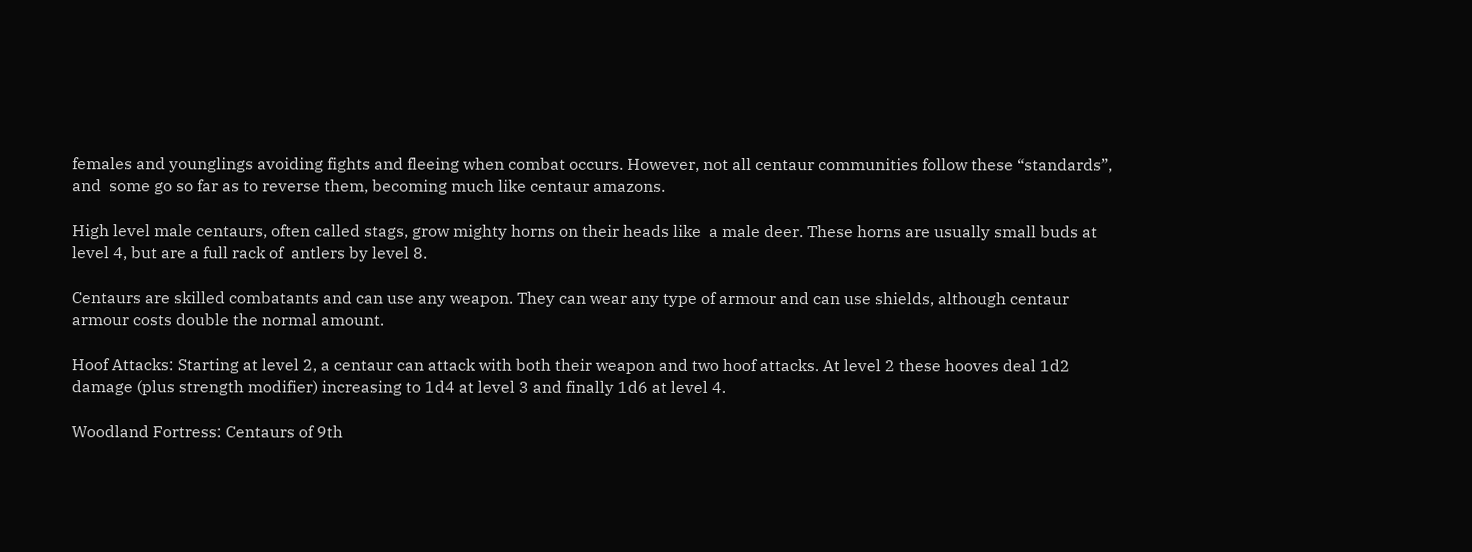females and younglings avoiding fights and fleeing when combat occurs. However, not all centaur communities follow these “standards”, and  some go so far as to reverse them, becoming much like centaur amazons.

High level male centaurs, often called stags, grow mighty horns on their heads like  a male deer. These horns are usually small buds at level 4, but are a full rack of  antlers by level 8.

Centaurs are skilled combatants and can use any weapon. They can wear any type of armour and can use shields, although centaur armour costs double the normal amount.

Hoof Attacks: Starting at level 2, a centaur can attack with both their weapon and two hoof attacks. At level 2 these hooves deal 1d2 damage (plus strength modifier) increasing to 1d4 at level 3 and finally 1d6 at level 4.

Woodland Fortress: Centaurs of 9th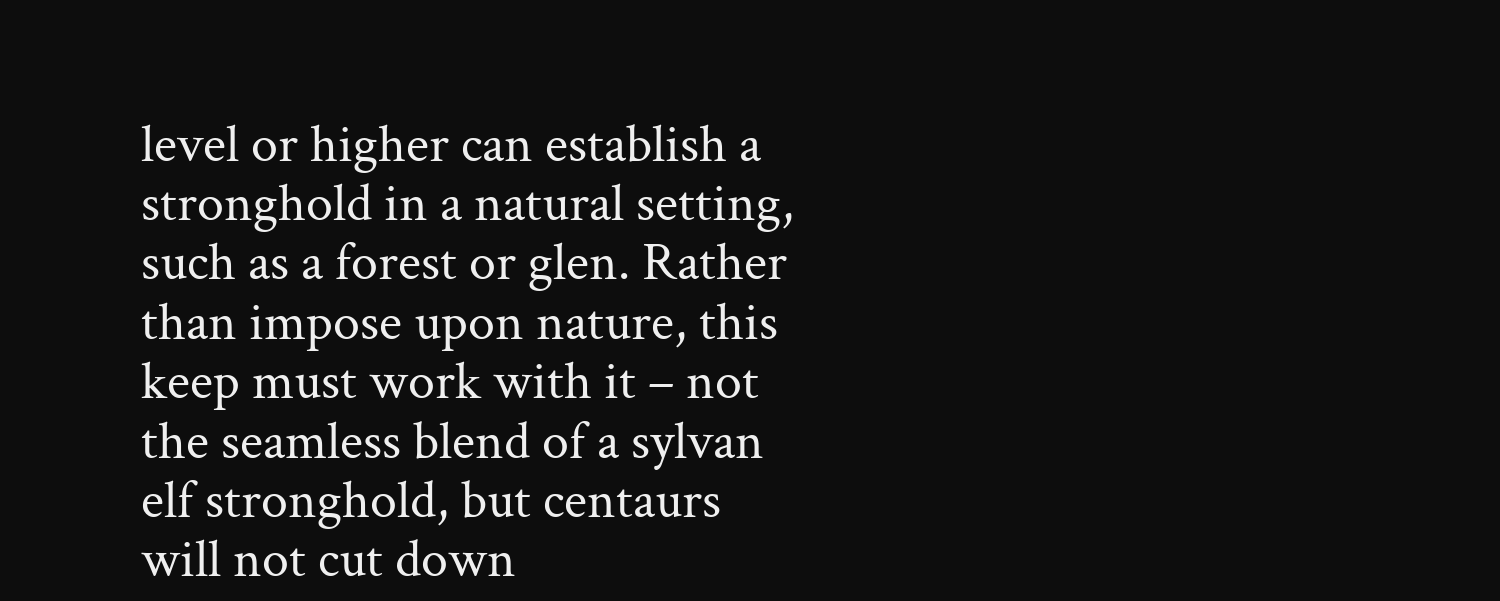level or higher can establish a stronghold in a natural setting, such as a forest or glen. Rather than impose upon nature, this keep must work with it – not the seamless blend of a sylvan elf stronghold, but centaurs will not cut down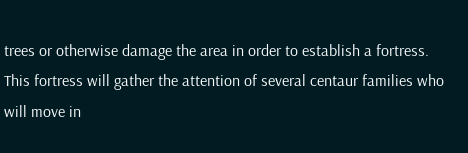trees or otherwise damage the area in order to establish a fortress. This fortress will gather the attention of several centaur families who will move in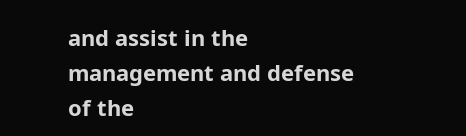and assist in the management and defense of the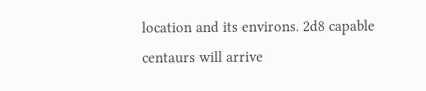location and its environs. 2d8 capable centaurs will arrive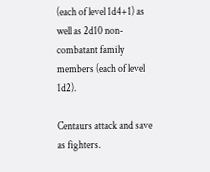(each of level 1d4+1) as well as 2d10 non-combatant family members (each of level 1d2).

Centaurs attack and save as fighters.